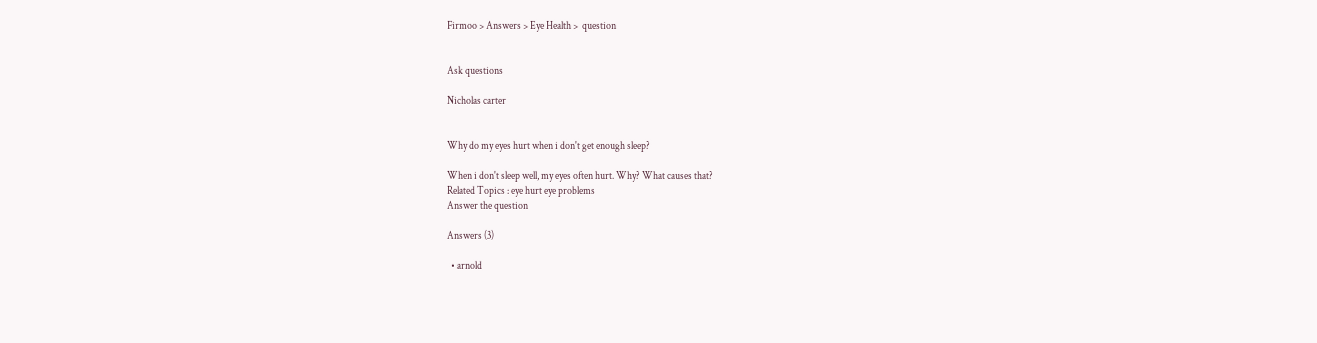Firmoo > Answers > Eye Health >  question


Ask questions

Nicholas carter


Why do my eyes hurt when i don't get enough sleep?

When i don't sleep well, my eyes often hurt. Why? What causes that?
Related Topics : eye hurt eye problems
Answer the question

Answers (3)

  • arnold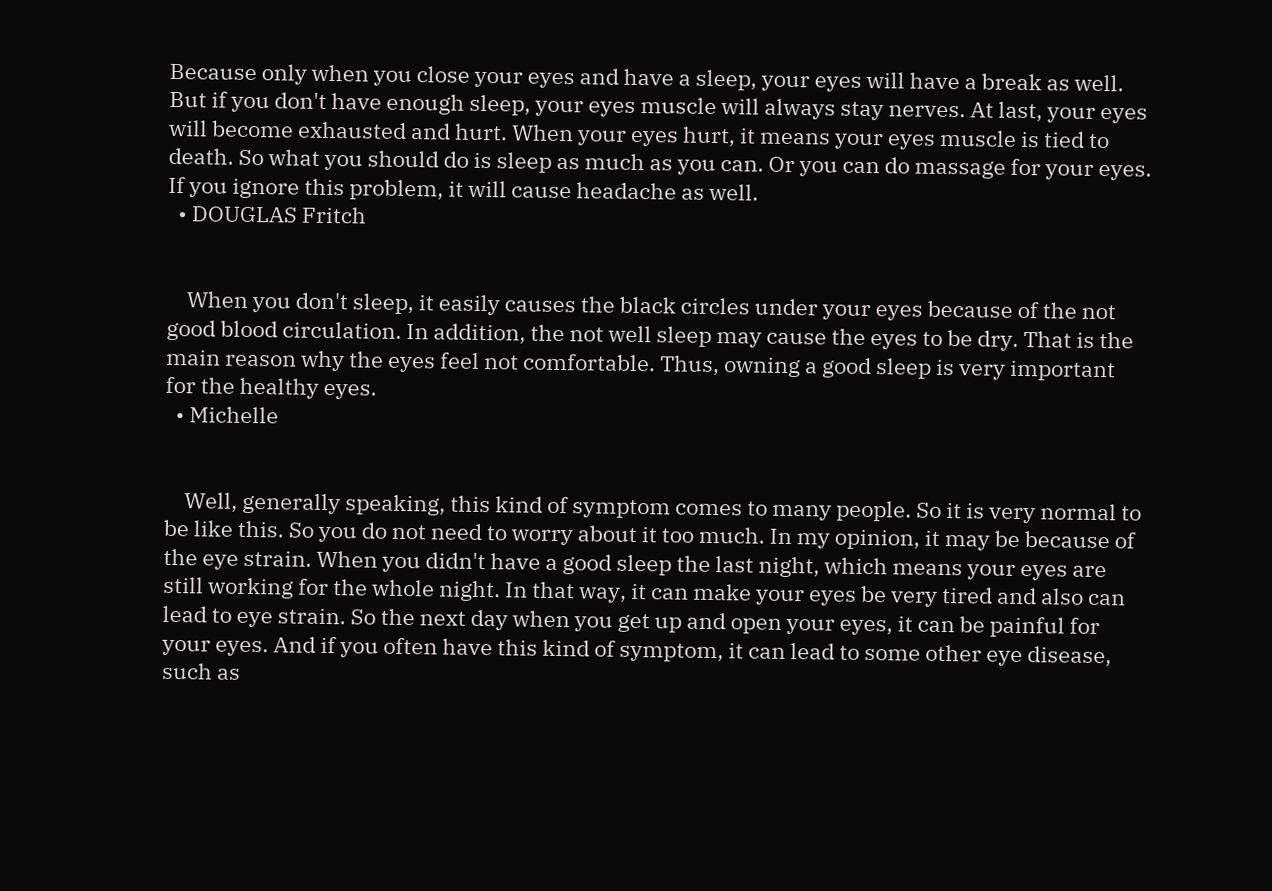Because only when you close your eyes and have a sleep, your eyes will have a break as well. But if you don't have enough sleep, your eyes muscle will always stay nerves. At last, your eyes will become exhausted and hurt. When your eyes hurt, it means your eyes muscle is tied to death. So what you should do is sleep as much as you can. Or you can do massage for your eyes. If you ignore this problem, it will cause headache as well.
  • DOUGLAS Fritch


    When you don't sleep, it easily causes the black circles under your eyes because of the not good blood circulation. In addition, the not well sleep may cause the eyes to be dry. That is the main reason why the eyes feel not comfortable. Thus, owning a good sleep is very important for the healthy eyes.
  • Michelle


    Well, generally speaking, this kind of symptom comes to many people. So it is very normal to be like this. So you do not need to worry about it too much. In my opinion, it may be because of the eye strain. When you didn't have a good sleep the last night, which means your eyes are still working for the whole night. In that way, it can make your eyes be very tired and also can lead to eye strain. So the next day when you get up and open your eyes, it can be painful for your eyes. And if you often have this kind of symptom, it can lead to some other eye disease, such as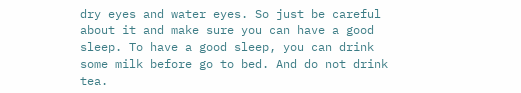dry eyes and water eyes. So just be careful about it and make sure you can have a good sleep. To have a good sleep, you can drink some milk before go to bed. And do not drink tea.